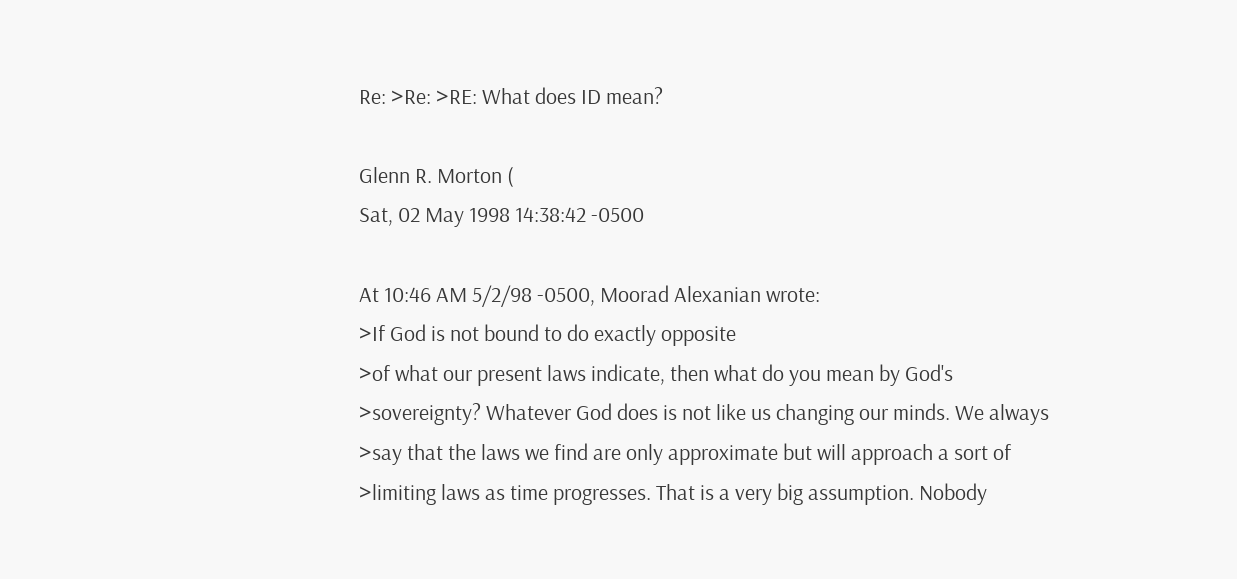Re: >Re: >RE: What does ID mean?

Glenn R. Morton (
Sat, 02 May 1998 14:38:42 -0500

At 10:46 AM 5/2/98 -0500, Moorad Alexanian wrote:
>If God is not bound to do exactly opposite
>of what our present laws indicate, then what do you mean by God's
>sovereignty? Whatever God does is not like us changing our minds. We always
>say that the laws we find are only approximate but will approach a sort of
>limiting laws as time progresses. That is a very big assumption. Nobody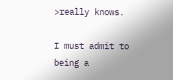>really knows.

I must admit to being a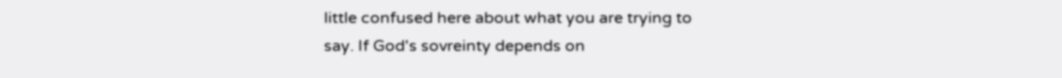little confused here about what you are trying to
say. If God's sovreinty depends on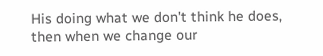His doing what we don't think he does,
then when we change our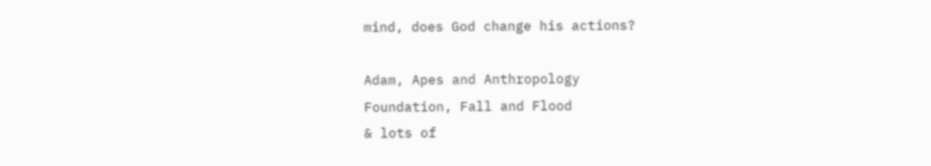mind, does God change his actions?

Adam, Apes and Anthropology
Foundation, Fall and Flood
& lots of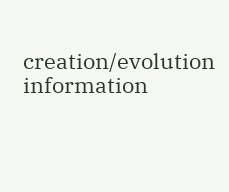creation/evolution information